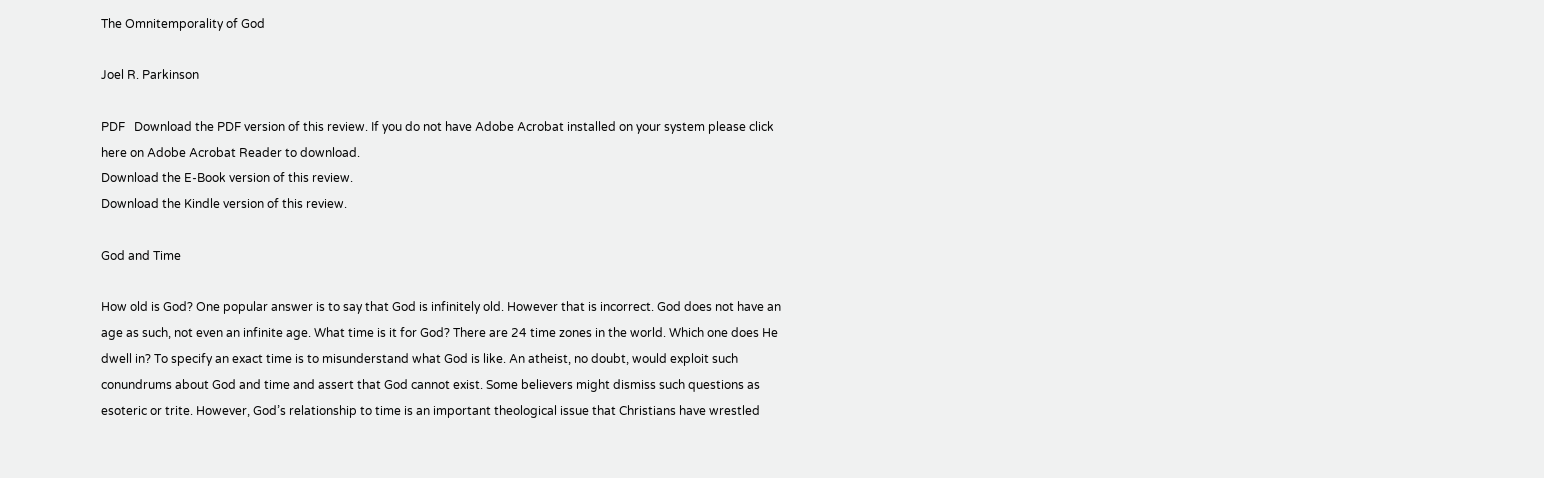The Omnitemporality of God

Joel R. Parkinson

PDF   Download the PDF version of this review. If you do not have Adobe Acrobat installed on your system please click here on Adobe Acrobat Reader to download.
Download the E-Book version of this review.
Download the Kindle version of this review.

God and Time

How old is God? One popular answer is to say that God is infinitely old. However that is incorrect. God does not have an age as such, not even an infinite age. What time is it for God? There are 24 time zones in the world. Which one does He dwell in? To specify an exact time is to misunderstand what God is like. An atheist, no doubt, would exploit such conundrums about God and time and assert that God cannot exist. Some believers might dismiss such questions as esoteric or trite. However, God’s relationship to time is an important theological issue that Christians have wrestled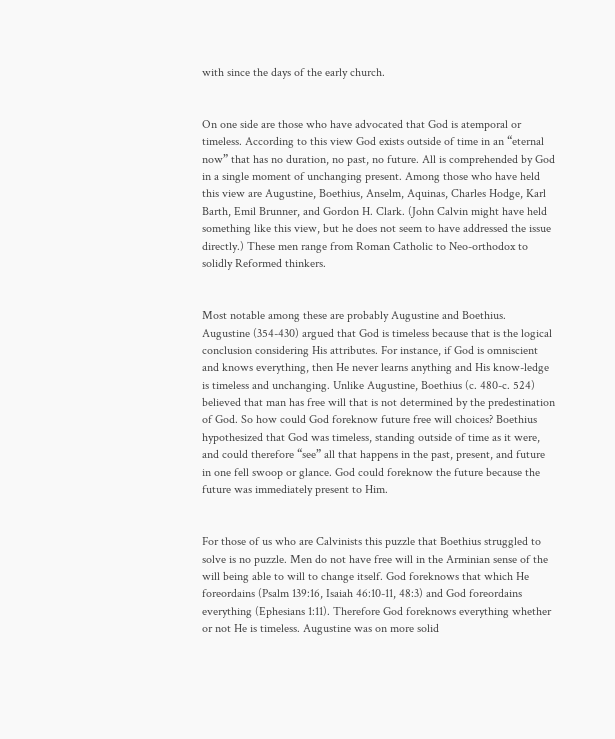with since the days of the early church.


On one side are those who have advocated that God is atemporal or timeless. According to this view God exists outside of time in an “eternal now” that has no duration, no past, no future. All is comprehended by God in a single moment of unchanging present. Among those who have held this view are Augustine, Boethius, Anselm, Aquinas, Charles Hodge, Karl Barth, Emil Brunner, and Gordon H. Clark. (John Calvin might have held something like this view, but he does not seem to have addressed the issue directly.) These men range from Roman Catholic to Neo-orthodox to solidly Reformed thinkers.


Most notable among these are probably Augustine and Boethius. Augustine (354-430) argued that God is timeless because that is the logical conclusion considering His attributes. For instance, if God is omniscient and knows everything, then He never learns anything and His know-ledge is timeless and unchanging. Unlike Augustine, Boethius (c. 480-c. 524) believed that man has free will that is not determined by the predestination of God. So how could God foreknow future free will choices? Boethius hypothesized that God was timeless, standing outside of time as it were, and could therefore “see” all that happens in the past, present, and future in one fell swoop or glance. God could foreknow the future because the future was immediately present to Him.


For those of us who are Calvinists this puzzle that Boethius struggled to solve is no puzzle. Men do not have free will in the Arminian sense of the will being able to will to change itself. God foreknows that which He foreordains (Psalm 139:16, Isaiah 46:10-11, 48:3) and God foreordains everything (Ephesians 1:11). Therefore God foreknows everything whether or not He is timeless. Augustine was on more solid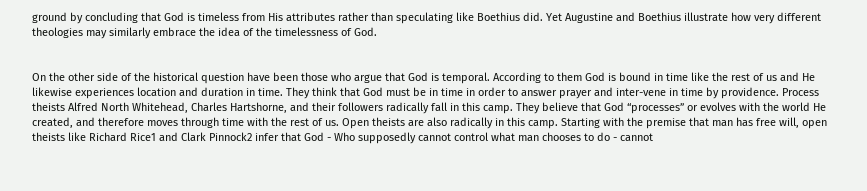ground by concluding that God is timeless from His attributes rather than speculating like Boethius did. Yet Augustine and Boethius illustrate how very different theologies may similarly embrace the idea of the timelessness of God.


On the other side of the historical question have been those who argue that God is temporal. According to them God is bound in time like the rest of us and He likewise experiences location and duration in time. They think that God must be in time in order to answer prayer and inter-vene in time by providence. Process theists Alfred North Whitehead, Charles Hartshorne, and their followers radically fall in this camp. They believe that God “processes” or evolves with the world He created, and therefore moves through time with the rest of us. Open theists are also radically in this camp. Starting with the premise that man has free will, open theists like Richard Rice1 and Clark Pinnock2 infer that God - Who supposedly cannot control what man chooses to do - cannot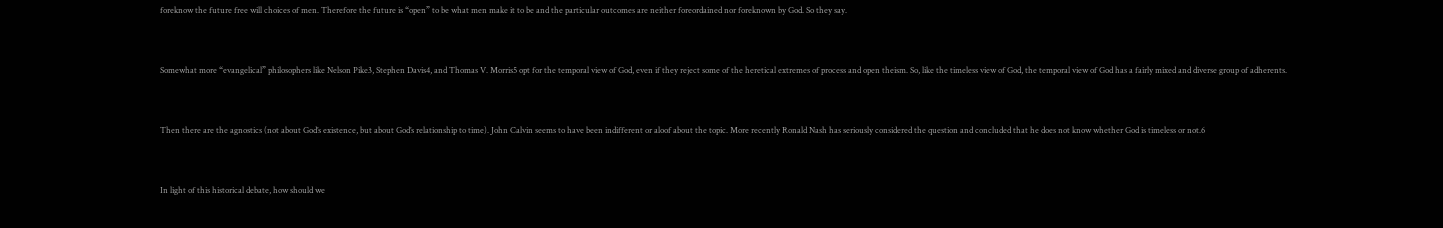foreknow the future free will choices of men. Therefore the future is “open” to be what men make it to be and the particular outcomes are neither foreordained nor foreknown by God. So they say.


Somewhat more “evangelical” philosophers like Nelson Pike3, Stephen Davis4, and Thomas V. Morris5 opt for the temporal view of God, even if they reject some of the heretical extremes of process and open theism. So, like the timeless view of God, the temporal view of God has a fairly mixed and diverse group of adherents.


Then there are the agnostics (not about God’s existence, but about God’s relationship to time). John Calvin seems to have been indifferent or aloof about the topic. More recently Ronald Nash has seriously considered the question and concluded that he does not know whether God is timeless or not.6


In light of this historical debate, how should we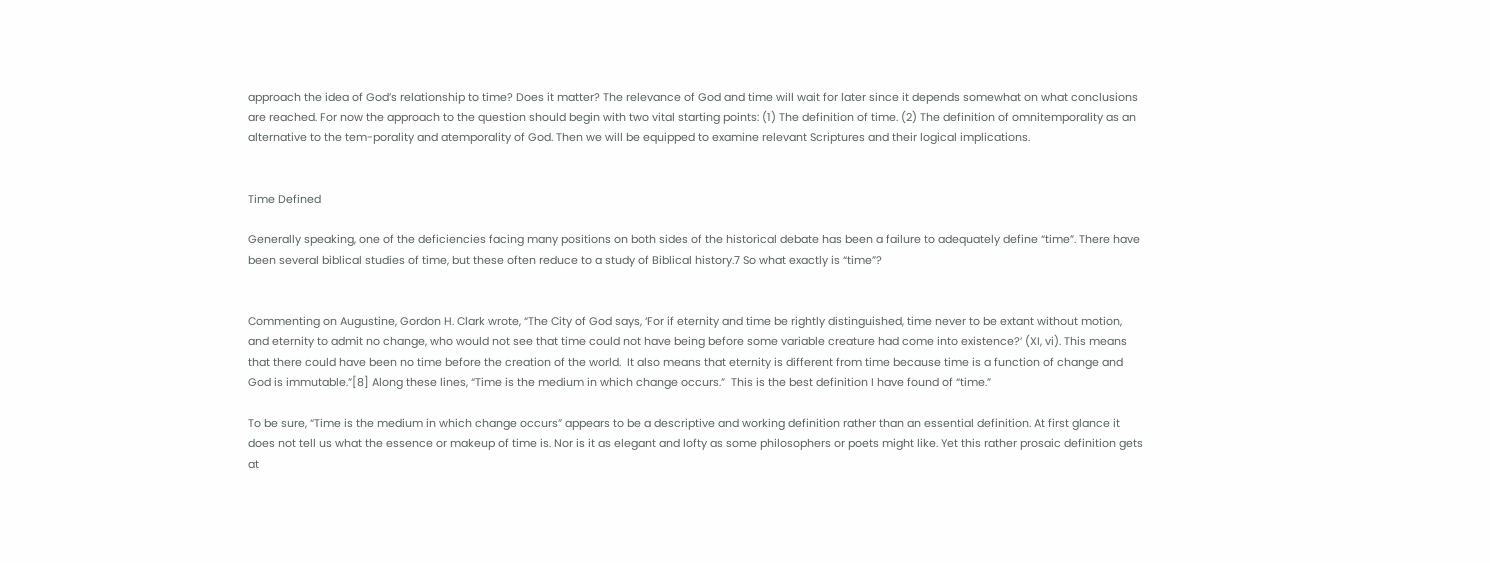approach the idea of God’s relationship to time? Does it matter? The relevance of God and time will wait for later since it depends somewhat on what conclusions are reached. For now the approach to the question should begin with two vital starting points: (1) The definition of time. (2) The definition of omnitemporality as an alternative to the tem-porality and atemporality of God. Then we will be equipped to examine relevant Scriptures and their logical implications.


Time Defined

Generally speaking, one of the deficiencies facing many positions on both sides of the historical debate has been a failure to adequately define “time”. There have been several biblical studies of time, but these often reduce to a study of Biblical history.7 So what exactly is “time”?


Commenting on Augustine, Gordon H. Clark wrote, “The City of God says, ‘For if eternity and time be rightly distinguished, time never to be extant without motion, and eternity to admit no change, who would not see that time could not have being before some variable creature had come into existence?’ (XI, vi). This means that there could have been no time before the creation of the world.  It also means that eternity is different from time because time is a function of change and God is immutable.”[8] Along these lines, “Time is the medium in which change occurs.”  This is the best definition I have found of “time.”

To be sure, “Time is the medium in which change occurs” appears to be a descriptive and working definition rather than an essential definition. At first glance it does not tell us what the essence or makeup of time is. Nor is it as elegant and lofty as some philosophers or poets might like. Yet this rather prosaic definition gets at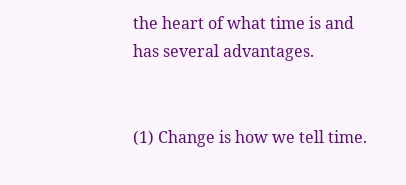the heart of what time is and has several advantages.


(1) Change is how we tell time.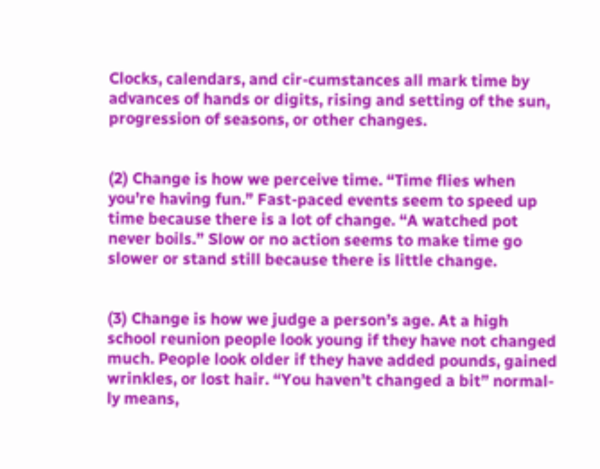Clocks, calendars, and cir-cumstances all mark time by advances of hands or digits, rising and setting of the sun, progression of seasons, or other changes.


(2) Change is how we perceive time. “Time flies when you’re having fun.” Fast-paced events seem to speed up time because there is a lot of change. “A watched pot never boils.” Slow or no action seems to make time go slower or stand still because there is little change.


(3) Change is how we judge a person’s age. At a high school reunion people look young if they have not changed much. People look older if they have added pounds, gained wrinkles, or lost hair. “You haven’t changed a bit” normal-ly means,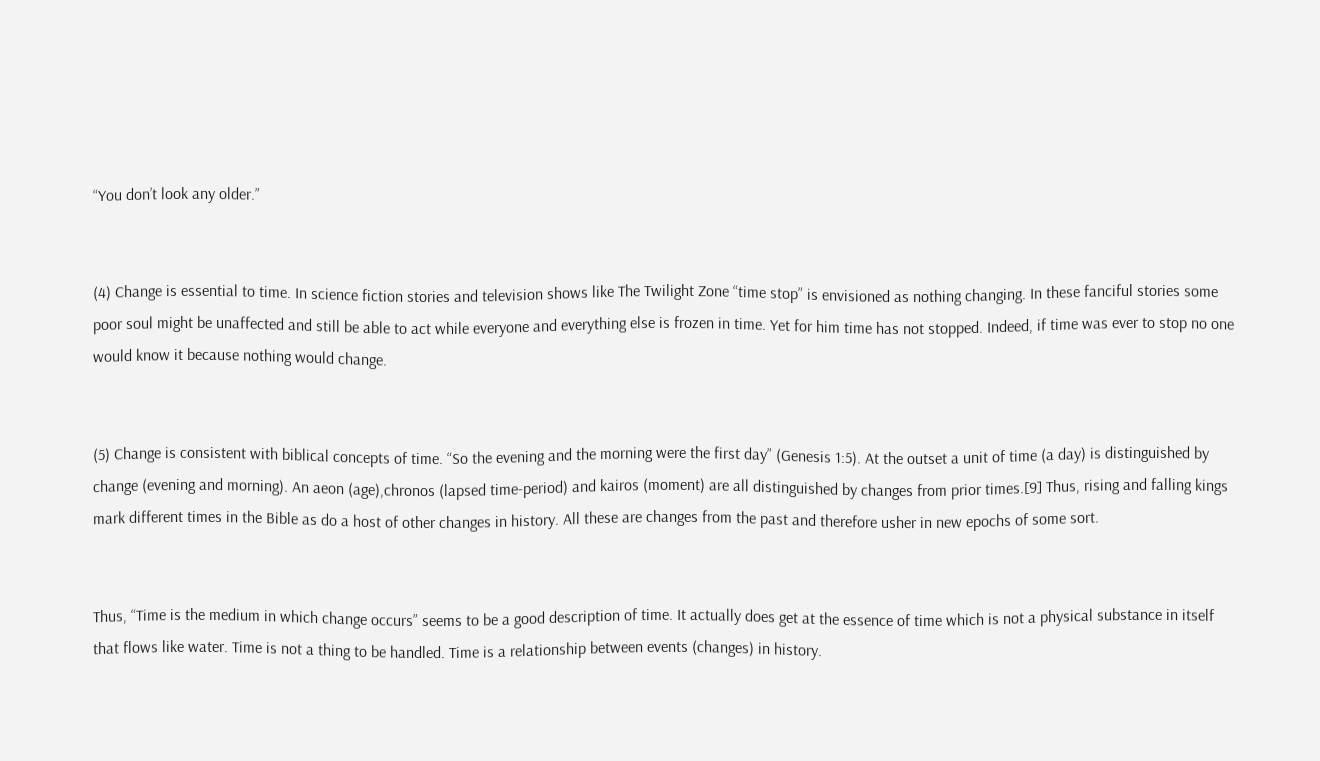“You don’t look any older.”


(4) Change is essential to time. In science fiction stories and television shows like The Twilight Zone “time stop” is envisioned as nothing changing. In these fanciful stories some poor soul might be unaffected and still be able to act while everyone and everything else is frozen in time. Yet for him time has not stopped. Indeed, if time was ever to stop no one would know it because nothing would change.


(5) Change is consistent with biblical concepts of time. “So the evening and the morning were the first day” (Genesis 1:5). At the outset a unit of time (a day) is distinguished by change (evening and morning). An aeon (age),chronos (lapsed time-period) and kairos (moment) are all distinguished by changes from prior times.[9] Thus, rising and falling kings mark different times in the Bible as do a host of other changes in history. All these are changes from the past and therefore usher in new epochs of some sort.


Thus, “Time is the medium in which change occurs” seems to be a good description of time. It actually does get at the essence of time which is not a physical substance in itself that flows like water. Time is not a thing to be handled. Time is a relationship between events (changes) in history.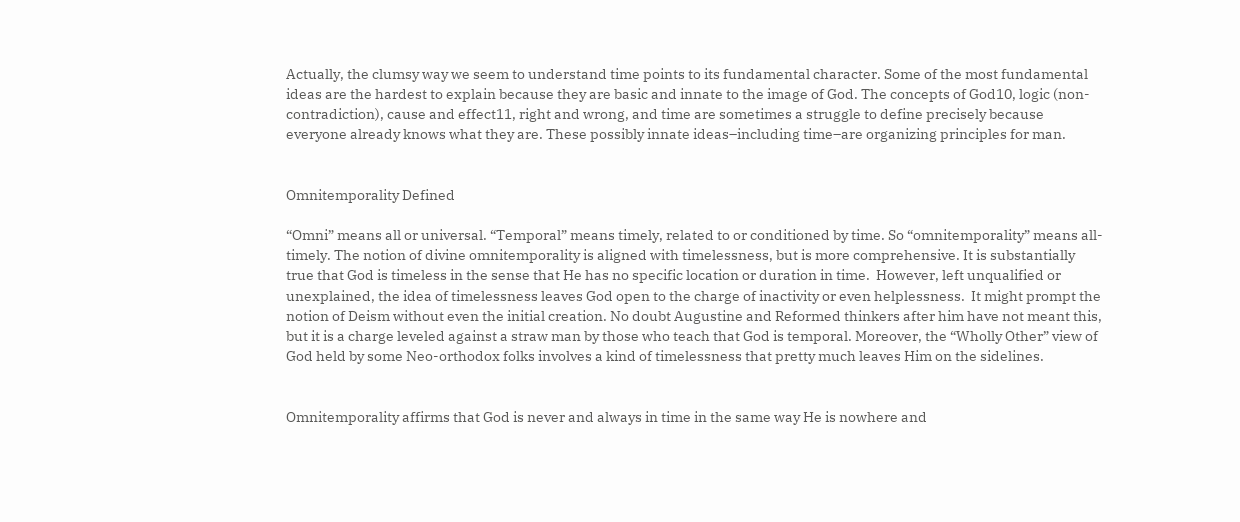Actually, the clumsy way we seem to understand time points to its fundamental character. Some of the most fundamental ideas are the hardest to explain because they are basic and innate to the image of God. The concepts of God10, logic (non-contradiction), cause and effect11, right and wrong, and time are sometimes a struggle to define precisely because everyone already knows what they are. These possibly innate ideas–including time–are organizing principles for man.


Omnitemporality Defined

“Omni” means all or universal. “Temporal” means timely, related to or conditioned by time. So “omnitemporality” means all-timely. The notion of divine omnitemporality is aligned with timelessness, but is more comprehensive. It is substantially true that God is timeless in the sense that He has no specific location or duration in time.  However, left unqualified or unexplained, the idea of timelessness leaves God open to the charge of inactivity or even helplessness.  It might prompt the notion of Deism without even the initial creation. No doubt Augustine and Reformed thinkers after him have not meant this, but it is a charge leveled against a straw man by those who teach that God is temporal. Moreover, the “Wholly Other” view of God held by some Neo-orthodox folks involves a kind of timelessness that pretty much leaves Him on the sidelines.


Omnitemporality affirms that God is never and always in time in the same way He is nowhere and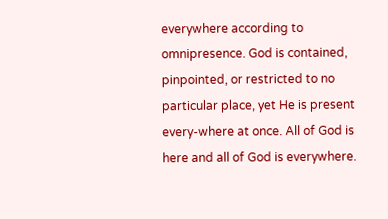everywhere according to omnipresence. God is contained, pinpointed, or restricted to no particular place, yet He is present every-where at once. All of God is here and all of God is everywhere.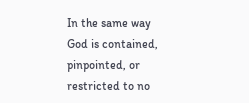In the same way God is contained, pinpointed, or restricted to no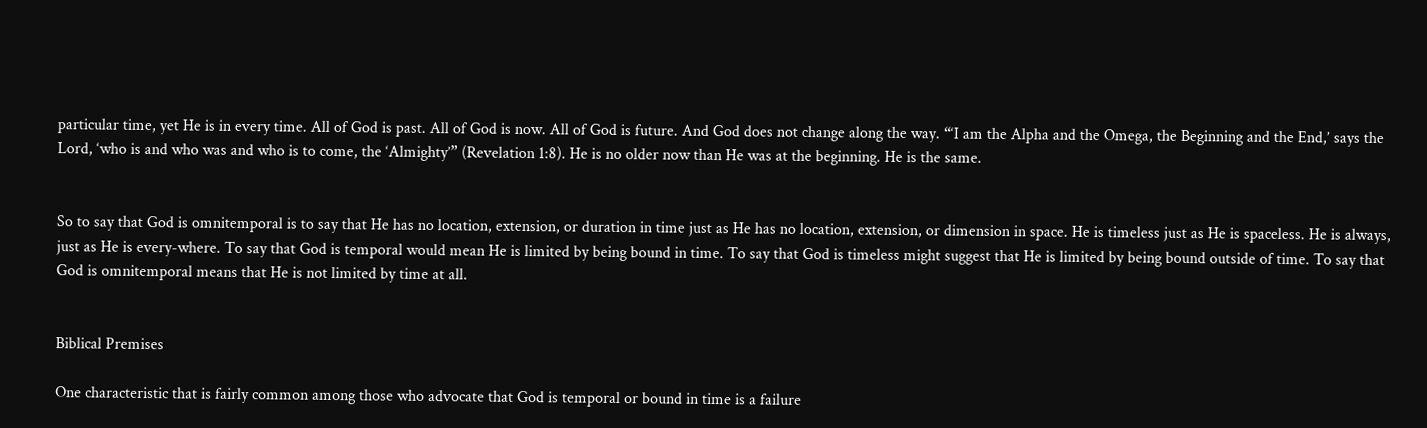particular time, yet He is in every time. All of God is past. All of God is now. All of God is future. And God does not change along the way. “‘I am the Alpha and the Omega, the Beginning and the End,’ says the Lord, ‘who is and who was and who is to come, the ‘Almighty’” (Revelation 1:8). He is no older now than He was at the beginning. He is the same.


So to say that God is omnitemporal is to say that He has no location, extension, or duration in time just as He has no location, extension, or dimension in space. He is timeless just as He is spaceless. He is always, just as He is every-where. To say that God is temporal would mean He is limited by being bound in time. To say that God is timeless might suggest that He is limited by being bound outside of time. To say that God is omnitemporal means that He is not limited by time at all.


Biblical Premises

One characteristic that is fairly common among those who advocate that God is temporal or bound in time is a failure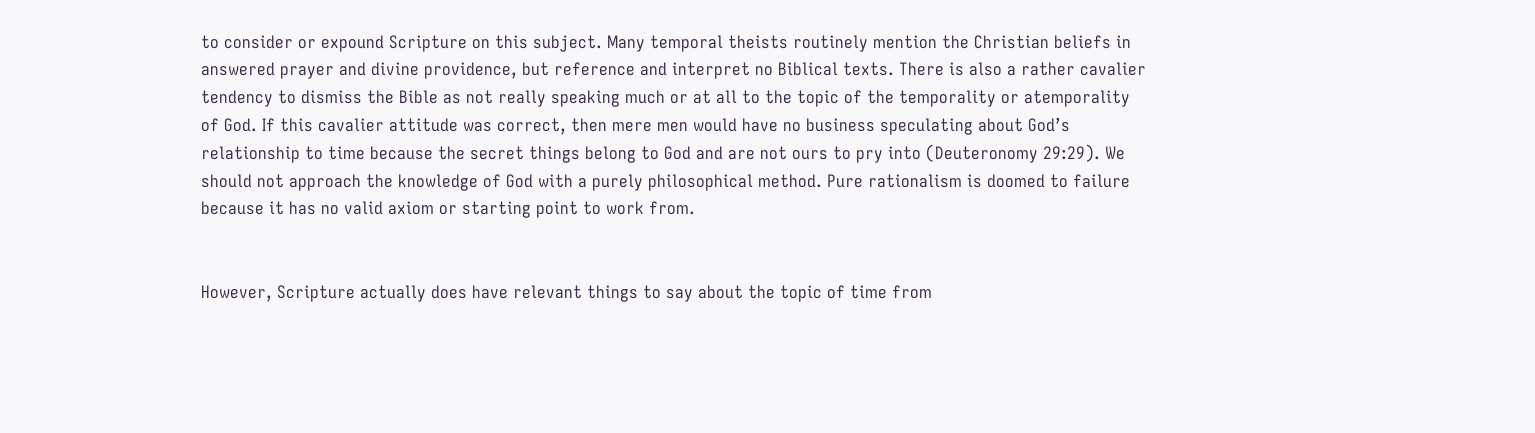to consider or expound Scripture on this subject. Many temporal theists routinely mention the Christian beliefs in answered prayer and divine providence, but reference and interpret no Biblical texts. There is also a rather cavalier tendency to dismiss the Bible as not really speaking much or at all to the topic of the temporality or atemporality of God. If this cavalier attitude was correct, then mere men would have no business speculating about God’s relationship to time because the secret things belong to God and are not ours to pry into (Deuteronomy 29:29). We should not approach the knowledge of God with a purely philosophical method. Pure rationalism is doomed to failure because it has no valid axiom or starting point to work from.


However, Scripture actually does have relevant things to say about the topic of time from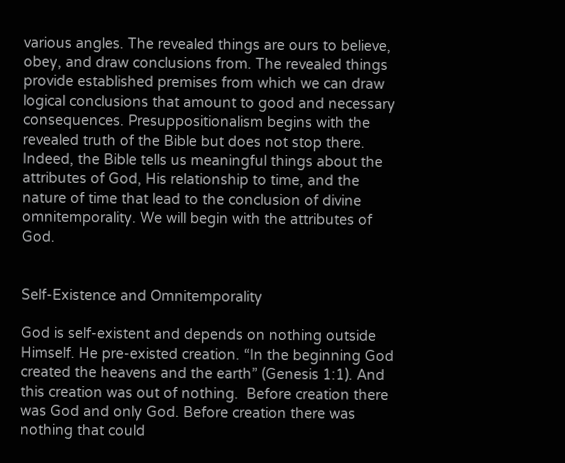various angles. The revealed things are ours to believe, obey, and draw conclusions from. The revealed things provide established premises from which we can draw logical conclusions that amount to good and necessary consequences. Presuppositionalism begins with the revealed truth of the Bible but does not stop there. Indeed, the Bible tells us meaningful things about the attributes of God, His relationship to time, and the nature of time that lead to the conclusion of divine omnitemporality. We will begin with the attributes of God.


Self-Existence and Omnitemporality

God is self-existent and depends on nothing outside Himself. He pre-existed creation. “In the beginning God created the heavens and the earth” (Genesis 1:1). And this creation was out of nothing.  Before creation there was God and only God. Before creation there was nothing that could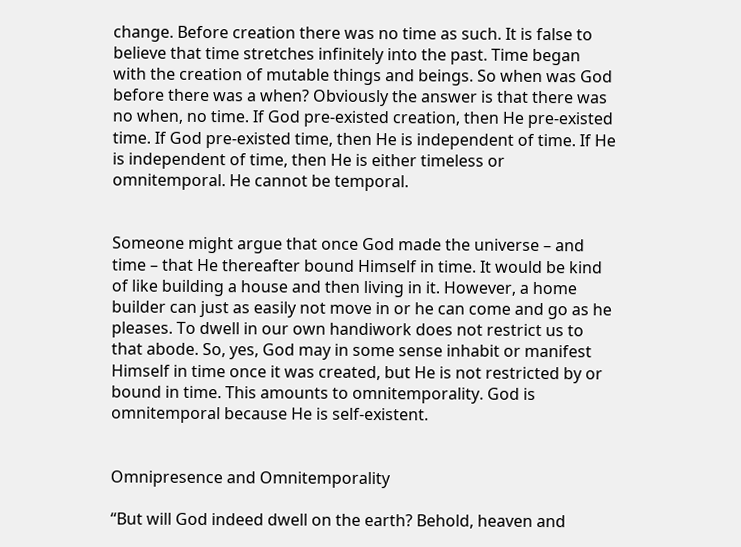change. Before creation there was no time as such. It is false to believe that time stretches infinitely into the past. Time began with the creation of mutable things and beings. So when was God before there was a when? Obviously the answer is that there was no when, no time. If God pre-existed creation, then He pre-existed time. If God pre-existed time, then He is independent of time. If He is independent of time, then He is either timeless or omnitemporal. He cannot be temporal.


Someone might argue that once God made the universe – and time – that He thereafter bound Himself in time. It would be kind of like building a house and then living in it. However, a home builder can just as easily not move in or he can come and go as he pleases. To dwell in our own handiwork does not restrict us to that abode. So, yes, God may in some sense inhabit or manifest Himself in time once it was created, but He is not restricted by or bound in time. This amounts to omnitemporality. God is omnitemporal because He is self-existent.


Omnipresence and Omnitemporality

“But will God indeed dwell on the earth? Behold, heaven and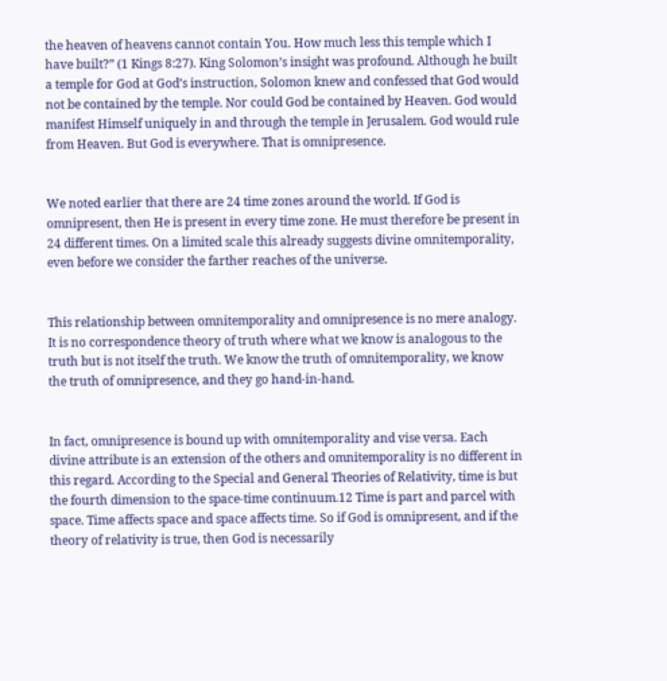the heaven of heavens cannot contain You. How much less this temple which I have built?” (1 Kings 8:27). King Solomon’s insight was profound. Although he built a temple for God at God’s instruction, Solomon knew and confessed that God would not be contained by the temple. Nor could God be contained by Heaven. God would manifest Himself uniquely in and through the temple in Jerusalem. God would rule from Heaven. But God is everywhere. That is omnipresence.


We noted earlier that there are 24 time zones around the world. If God is omnipresent, then He is present in every time zone. He must therefore be present in 24 different times. On a limited scale this already suggests divine omnitemporality, even before we consider the farther reaches of the universe.


This relationship between omnitemporality and omnipresence is no mere analogy. It is no correspondence theory of truth where what we know is analogous to the truth but is not itself the truth. We know the truth of omnitemporality, we know the truth of omnipresence, and they go hand-in-hand.


In fact, omnipresence is bound up with omnitemporality and vise versa. Each divine attribute is an extension of the others and omnitemporality is no different in this regard. According to the Special and General Theories of Relativity, time is but the fourth dimension to the space-time continuum.12 Time is part and parcel with space. Time affects space and space affects time. So if God is omnipresent, and if the theory of relativity is true, then God is necessarily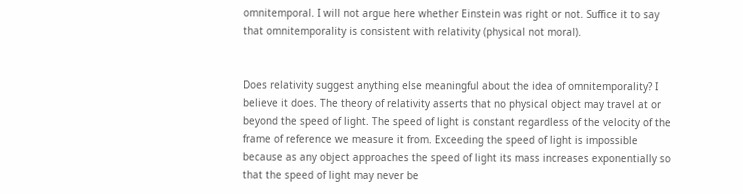omnitemporal. I will not argue here whether Einstein was right or not. Suffice it to say that omnitemporality is consistent with relativity (physical not moral).


Does relativity suggest anything else meaningful about the idea of omnitemporality? I believe it does. The theory of relativity asserts that no physical object may travel at or beyond the speed of light. The speed of light is constant regardless of the velocity of the frame of reference we measure it from. Exceeding the speed of light is impossible because as any object approaches the speed of light its mass increases exponentially so that the speed of light may never be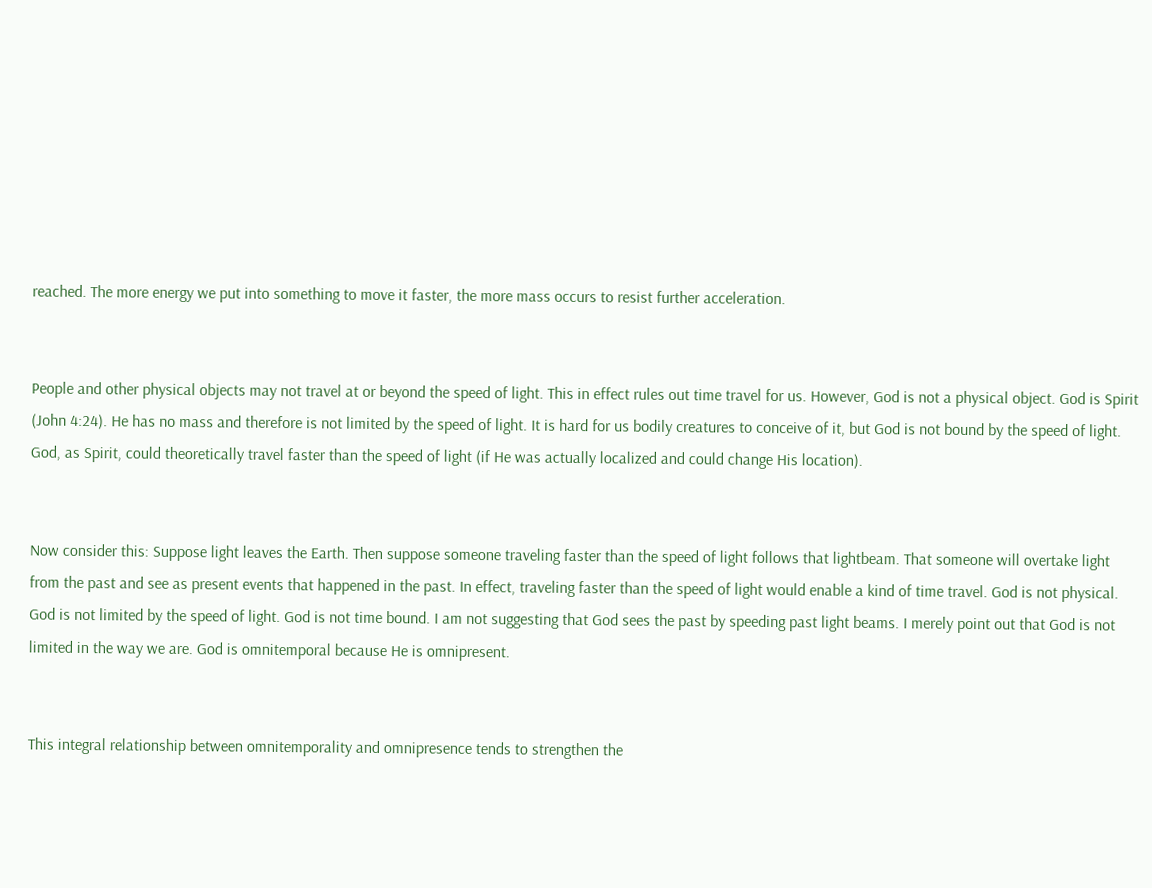reached. The more energy we put into something to move it faster, the more mass occurs to resist further acceleration.


People and other physical objects may not travel at or beyond the speed of light. This in effect rules out time travel for us. However, God is not a physical object. God is Spirit (John 4:24). He has no mass and therefore is not limited by the speed of light. It is hard for us bodily creatures to conceive of it, but God is not bound by the speed of light. God, as Spirit, could theoretically travel faster than the speed of light (if He was actually localized and could change His location).


Now consider this: Suppose light leaves the Earth. Then suppose someone traveling faster than the speed of light follows that lightbeam. That someone will overtake light from the past and see as present events that happened in the past. In effect, traveling faster than the speed of light would enable a kind of time travel. God is not physical. God is not limited by the speed of light. God is not time bound. I am not suggesting that God sees the past by speeding past light beams. I merely point out that God is not limited in the way we are. God is omnitemporal because He is omnipresent.


This integral relationship between omnitemporality and omnipresence tends to strengthen the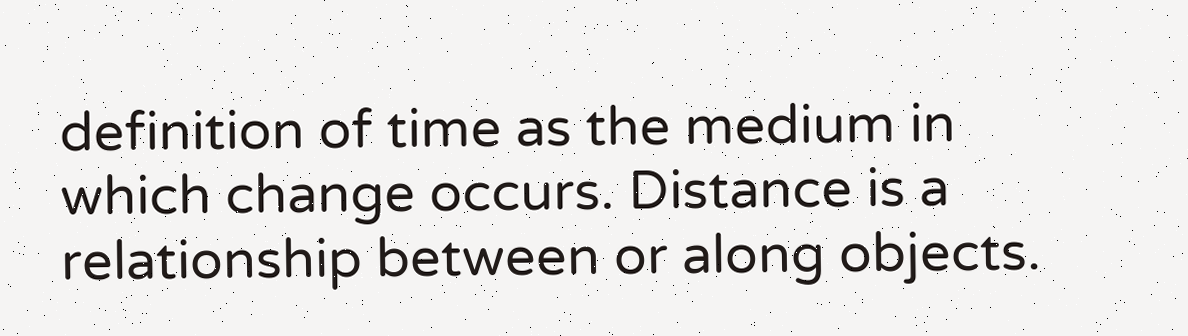definition of time as the medium in which change occurs. Distance is a relationship between or along objects.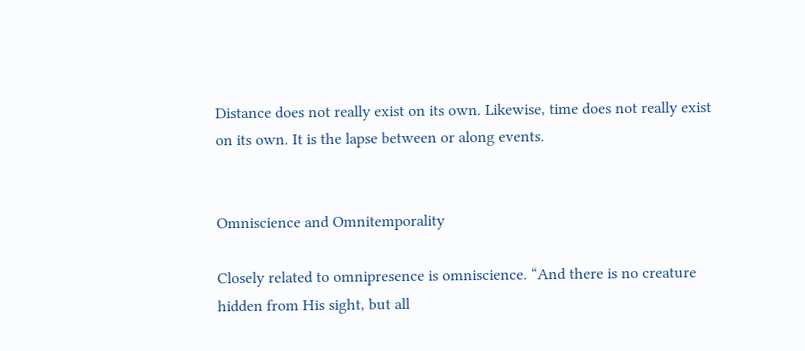Distance does not really exist on its own. Likewise, time does not really exist on its own. It is the lapse between or along events.


Omniscience and Omnitemporality

Closely related to omnipresence is omniscience. “And there is no creature hidden from His sight, but all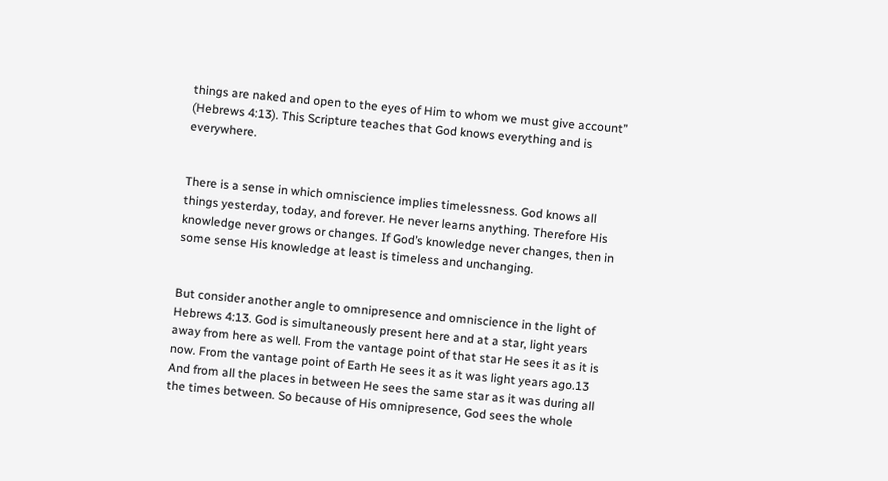things are naked and open to the eyes of Him to whom we must give account” (Hebrews 4:13). This Scripture teaches that God knows everything and is everywhere.


There is a sense in which omniscience implies timelessness. God knows all things yesterday, today, and forever. He never learns anything. Therefore His knowledge never grows or changes. If God’s knowledge never changes, then in some sense His knowledge at least is timeless and unchanging.


But consider another angle to omnipresence and omniscience in the light of Hebrews 4:13. God is simultaneously present here and at a star, light years away from here as well. From the vantage point of that star He sees it as it is now. From the vantage point of Earth He sees it as it was light years ago.13 And from all the places in between He sees the same star as it was during all the times between. So because of His omnipresence, God sees the whole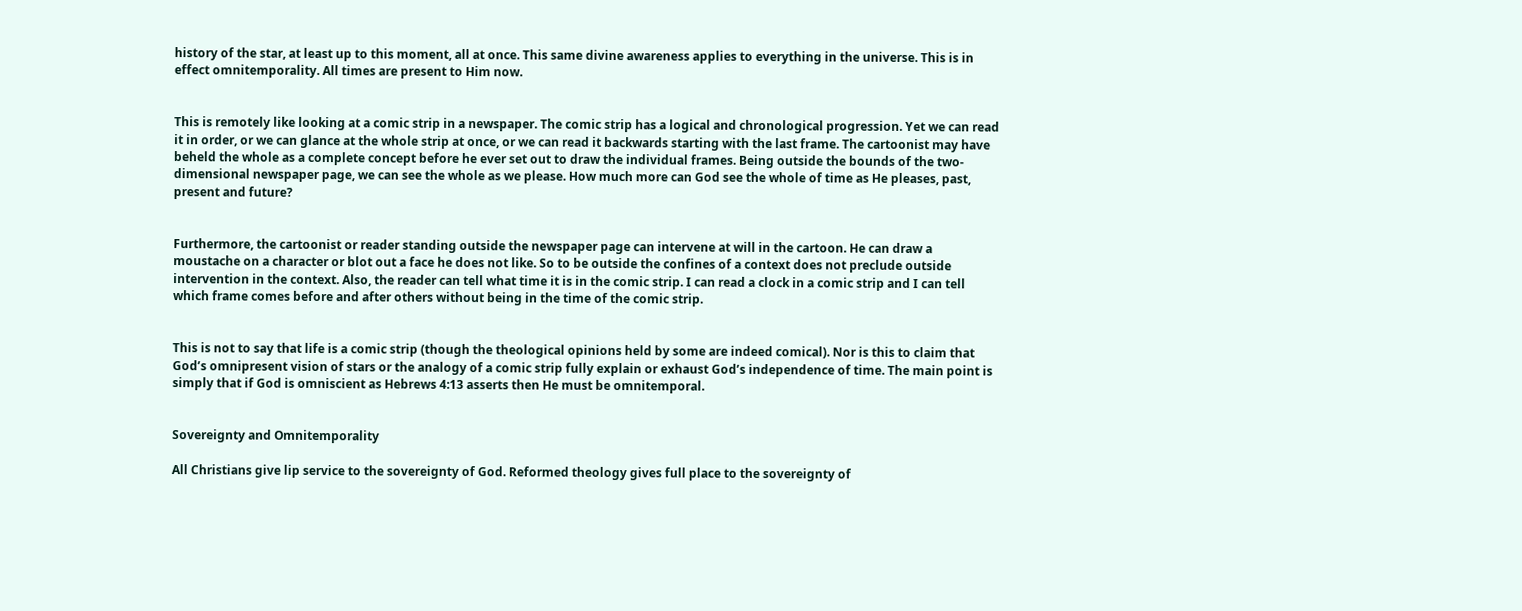history of the star, at least up to this moment, all at once. This same divine awareness applies to everything in the universe. This is in effect omnitemporality. All times are present to Him now.


This is remotely like looking at a comic strip in a newspaper. The comic strip has a logical and chronological progression. Yet we can read it in order, or we can glance at the whole strip at once, or we can read it backwards starting with the last frame. The cartoonist may have beheld the whole as a complete concept before he ever set out to draw the individual frames. Being outside the bounds of the two-dimensional newspaper page, we can see the whole as we please. How much more can God see the whole of time as He pleases, past, present and future?


Furthermore, the cartoonist or reader standing outside the newspaper page can intervene at will in the cartoon. He can draw a moustache on a character or blot out a face he does not like. So to be outside the confines of a context does not preclude outside intervention in the context. Also, the reader can tell what time it is in the comic strip. I can read a clock in a comic strip and I can tell which frame comes before and after others without being in the time of the comic strip.


This is not to say that life is a comic strip (though the theological opinions held by some are indeed comical). Nor is this to claim that God’s omnipresent vision of stars or the analogy of a comic strip fully explain or exhaust God’s independence of time. The main point is simply that if God is omniscient as Hebrews 4:13 asserts then He must be omnitemporal.


Sovereignty and Omnitemporality

All Christians give lip service to the sovereignty of God. Reformed theology gives full place to the sovereignty of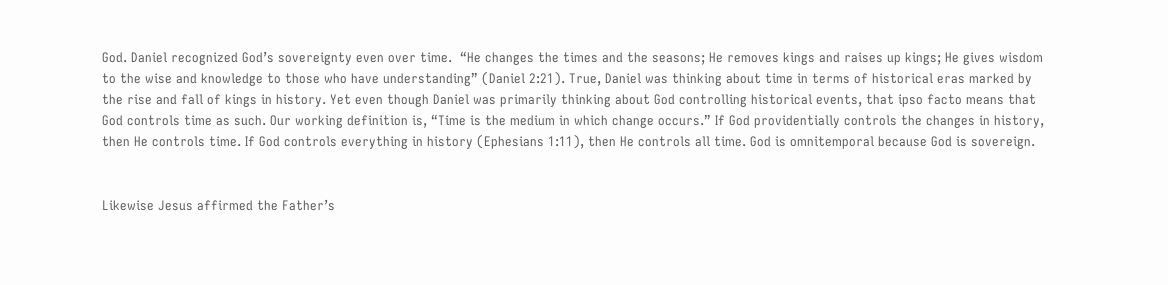God. Daniel recognized God’s sovereignty even over time.  “He changes the times and the seasons; He removes kings and raises up kings; He gives wisdom to the wise and knowledge to those who have understanding” (Daniel 2:21). True, Daniel was thinking about time in terms of historical eras marked by the rise and fall of kings in history. Yet even though Daniel was primarily thinking about God controlling historical events, that ipso facto means that God controls time as such. Our working definition is, “Time is the medium in which change occurs.” If God providentially controls the changes in history, then He controls time. If God controls everything in history (Ephesians 1:11), then He controls all time. God is omnitemporal because God is sovereign.


Likewise Jesus affirmed the Father’s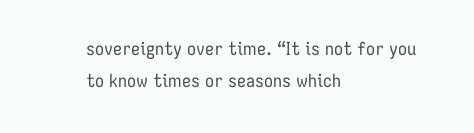sovereignty over time. “It is not for you to know times or seasons which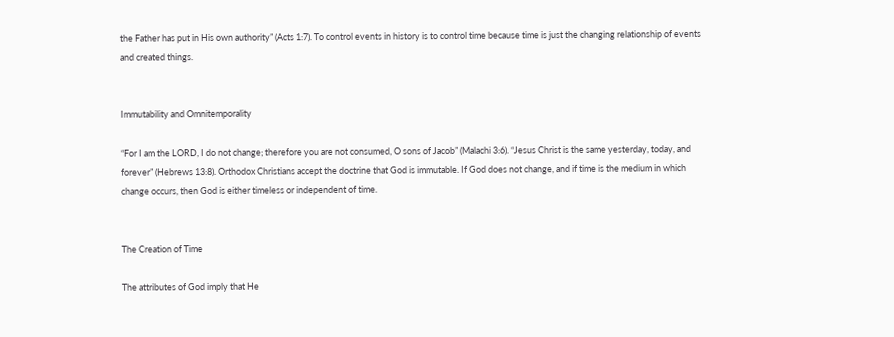the Father has put in His own authority” (Acts 1:7). To control events in history is to control time because time is just the changing relationship of events and created things.


Immutability and Omnitemporality

“For I am the LORD, I do not change; therefore you are not consumed, O sons of Jacob” (Malachi 3:6). “Jesus Christ is the same yesterday, today, and forever” (Hebrews 13:8). Orthodox Christians accept the doctrine that God is immutable. If God does not change, and if time is the medium in which change occurs, then God is either timeless or independent of time.


The Creation of Time

The attributes of God imply that He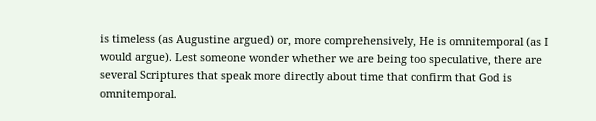is timeless (as Augustine argued) or, more comprehensively, He is omnitemporal (as I would argue). Lest someone wonder whether we are being too speculative, there are several Scriptures that speak more directly about time that confirm that God is omnitemporal.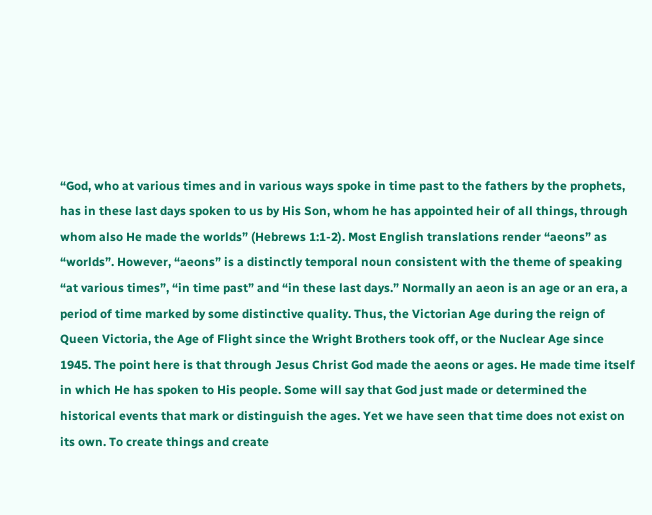“God, who at various times and in various ways spoke in time past to the fathers by the prophets, has in these last days spoken to us by His Son, whom he has appointed heir of all things, through whom also He made the worlds” (Hebrews 1:1-2). Most English translations render “aeons” as “worlds”. However, “aeons” is a distinctly temporal noun consistent with the theme of speaking “at various times”, “in time past” and “in these last days.” Normally an aeon is an age or an era, a period of time marked by some distinctive quality. Thus, the Victorian Age during the reign of Queen Victoria, the Age of Flight since the Wright Brothers took off, or the Nuclear Age since 1945. The point here is that through Jesus Christ God made the aeons or ages. He made time itself in which He has spoken to His people. Some will say that God just made or determined the historical events that mark or distinguish the ages. Yet we have seen that time does not exist on its own. To create things and create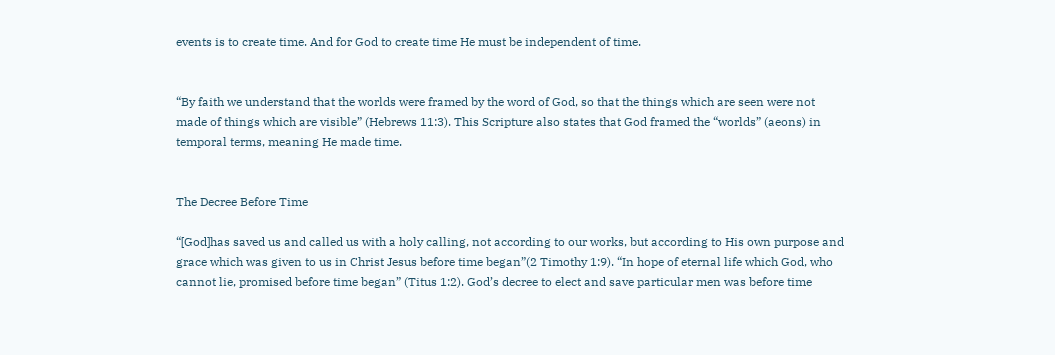events is to create time. And for God to create time He must be independent of time.


“By faith we understand that the worlds were framed by the word of God, so that the things which are seen were not made of things which are visible” (Hebrews 11:3). This Scripture also states that God framed the “worlds” (aeons) in temporal terms, meaning He made time.


The Decree Before Time

“[God]has saved us and called us with a holy calling, not according to our works, but according to His own purpose and grace which was given to us in Christ Jesus before time began”(2 Timothy 1:9). “In hope of eternal life which God, who cannot lie, promised before time began” (Titus 1:2). God’s decree to elect and save particular men was before time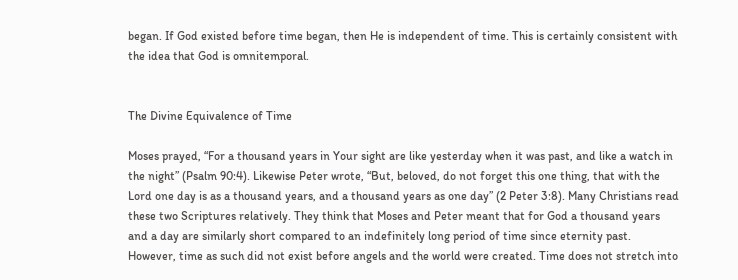began. If God existed before time began, then He is independent of time. This is certainly consistent with the idea that God is omnitemporal.


The Divine Equivalence of Time

Moses prayed, “For a thousand years in Your sight are like yesterday when it was past, and like a watch in the night” (Psalm 90:4). Likewise Peter wrote, “But, beloved, do not forget this one thing, that with the Lord one day is as a thousand years, and a thousand years as one day” (2 Peter 3:8). Many Christians read these two Scriptures relatively. They think that Moses and Peter meant that for God a thousand years and a day are similarly short compared to an indefinitely long period of time since eternity past. However, time as such did not exist before angels and the world were created. Time does not stretch into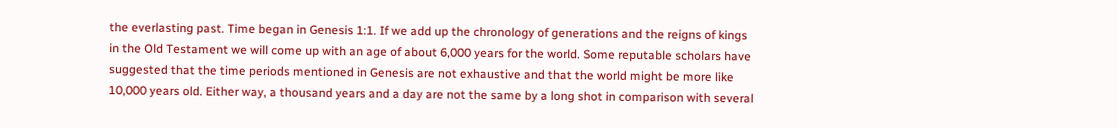the everlasting past. Time began in Genesis 1:1. If we add up the chronology of generations and the reigns of kings in the Old Testament we will come up with an age of about 6,000 years for the world. Some reputable scholars have suggested that the time periods mentioned in Genesis are not exhaustive and that the world might be more like 10,000 years old. Either way, a thousand years and a day are not the same by a long shot in comparison with several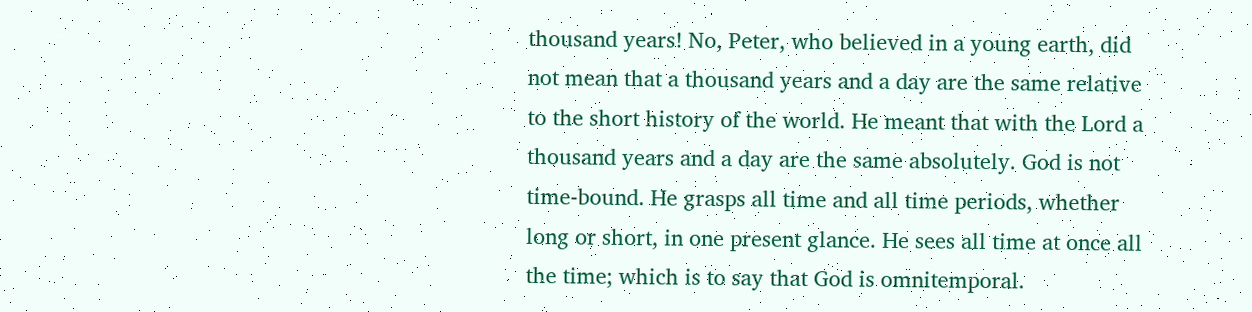thousand years! No, Peter, who believed in a young earth, did not mean that a thousand years and a day are the same relative to the short history of the world. He meant that with the Lord a thousand years and a day are the same absolutely. God is not time-bound. He grasps all time and all time periods, whether long or short, in one present glance. He sees all time at once all the time; which is to say that God is omnitemporal.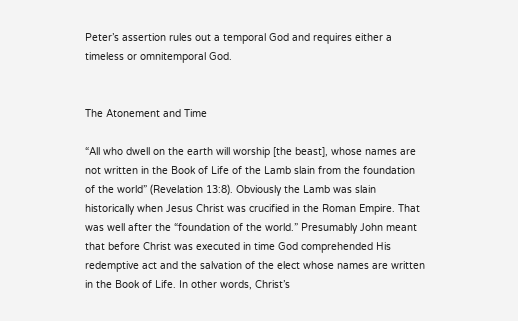Peter’s assertion rules out a temporal God and requires either a timeless or omnitemporal God.


The Atonement and Time

“All who dwell on the earth will worship [the beast], whose names are not written in the Book of Life of the Lamb slain from the foundation of the world” (Revelation 13:8). Obviously the Lamb was slain historically when Jesus Christ was crucified in the Roman Empire. That was well after the “foundation of the world.” Presumably John meant that before Christ was executed in time God comprehended His redemptive act and the salvation of the elect whose names are written in the Book of Life. In other words, Christ’s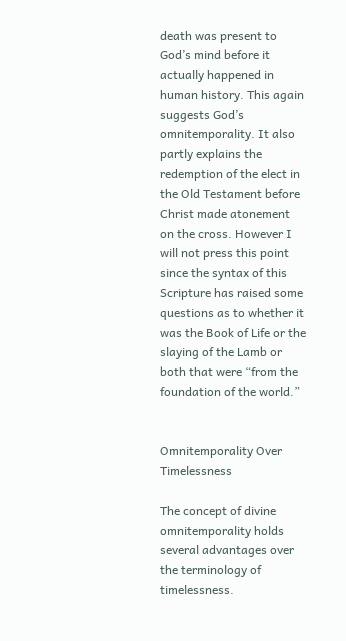death was present to God’s mind before it actually happened in human history. This again suggests God’s omnitemporality. It also partly explains the redemption of the elect in the Old Testament before Christ made atonement on the cross. However I will not press this point since the syntax of this Scripture has raised some questions as to whether it was the Book of Life or the slaying of the Lamb or both that were “from the foundation of the world.”


Omnitemporality Over Timelessness

The concept of divine omnitemporality holds several advantages over the terminology of timelessness.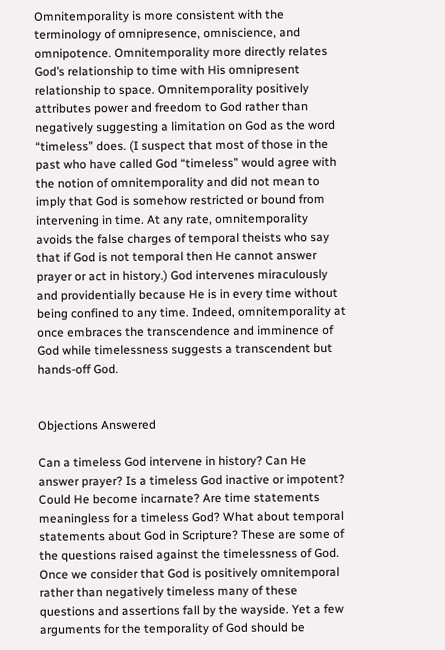Omnitemporality is more consistent with the terminology of omnipresence, omniscience, and omnipotence. Omnitemporality more directly relates God’s relationship to time with His omnipresent relationship to space. Omnitemporality positively attributes power and freedom to God rather than negatively suggesting a limitation on God as the word “timeless” does. (I suspect that most of those in the past who have called God “timeless” would agree with the notion of omnitemporality and did not mean to imply that God is somehow restricted or bound from intervening in time. At any rate, omnitemporality avoids the false charges of temporal theists who say that if God is not temporal then He cannot answer prayer or act in history.) God intervenes miraculously and providentially because He is in every time without being confined to any time. Indeed, omnitemporality at once embraces the transcendence and imminence of God while timelessness suggests a transcendent but hands-off God.


Objections Answered

Can a timeless God intervene in history? Can He answer prayer? Is a timeless God inactive or impotent? Could He become incarnate? Are time statements meaningless for a timeless God? What about temporal statements about God in Scripture? These are some of the questions raised against the timelessness of God. Once we consider that God is positively omnitemporal rather than negatively timeless many of these questions and assertions fall by the wayside. Yet a few arguments for the temporality of God should be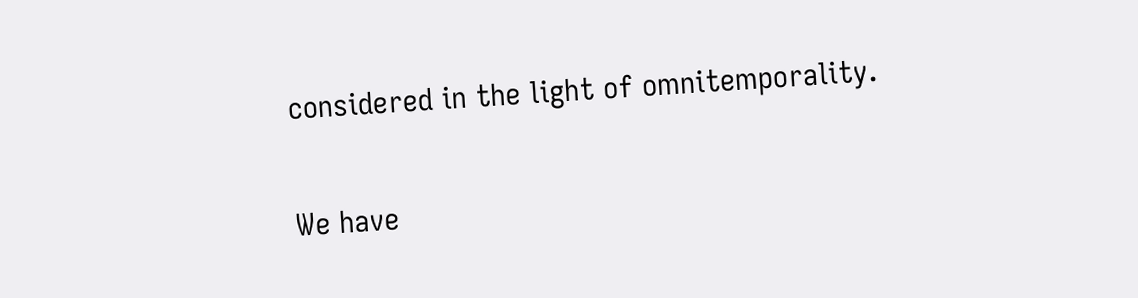considered in the light of omnitemporality.


We have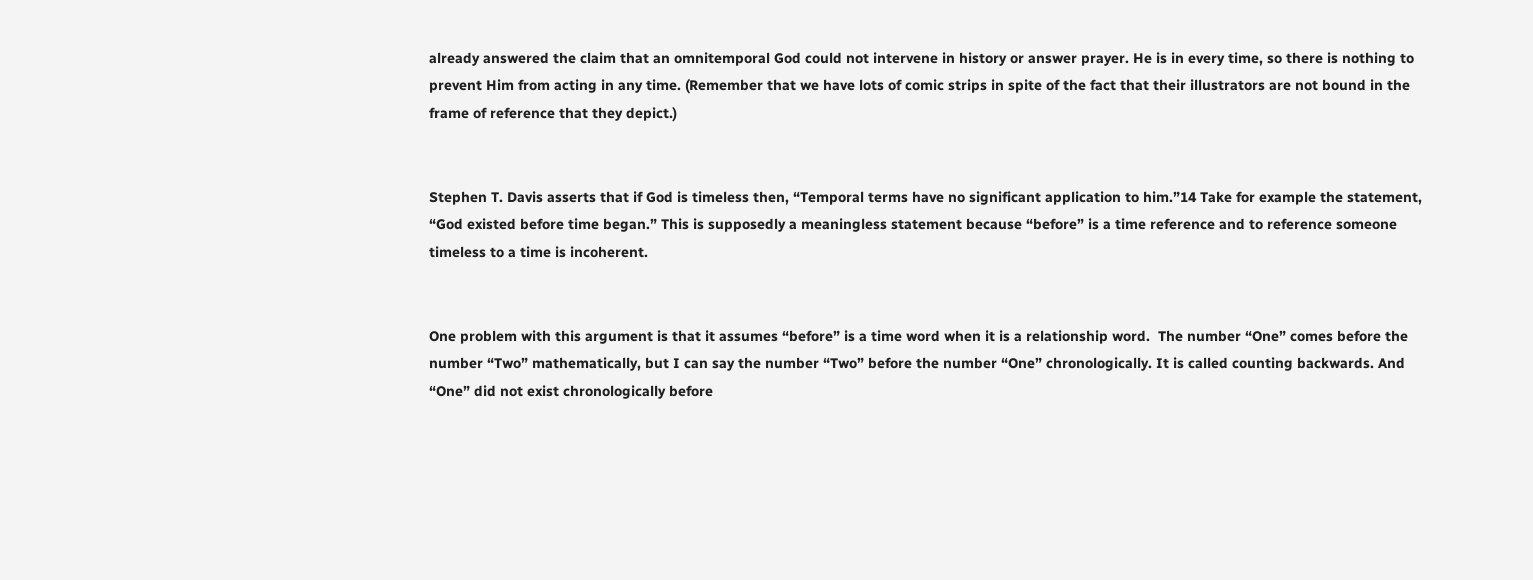already answered the claim that an omnitemporal God could not intervene in history or answer prayer. He is in every time, so there is nothing to prevent Him from acting in any time. (Remember that we have lots of comic strips in spite of the fact that their illustrators are not bound in the frame of reference that they depict.)


Stephen T. Davis asserts that if God is timeless then, “Temporal terms have no significant application to him.”14 Take for example the statement, “God existed before time began.” This is supposedly a meaningless statement because “before” is a time reference and to reference someone timeless to a time is incoherent.


One problem with this argument is that it assumes “before” is a time word when it is a relationship word.  The number “One” comes before the number “Two” mathematically, but I can say the number “Two” before the number “One” chronologically. It is called counting backwards. And “One” did not exist chronologically before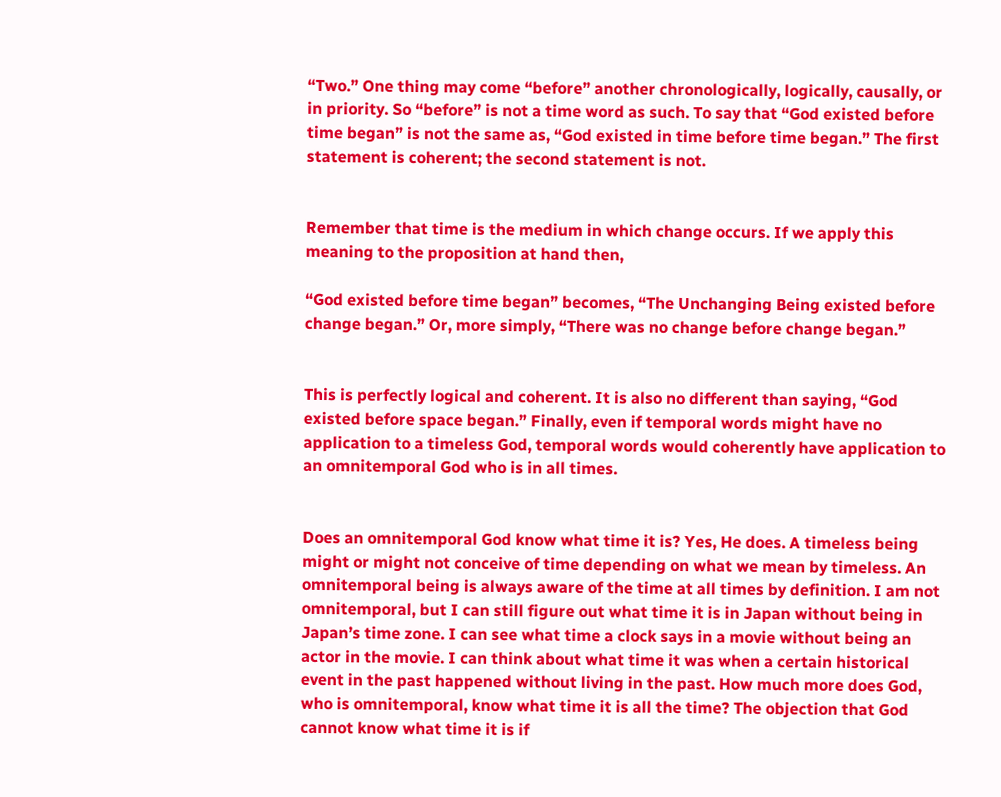“Two.” One thing may come “before” another chronologically, logically, causally, or in priority. So “before” is not a time word as such. To say that “God existed before time began” is not the same as, “God existed in time before time began.” The first statement is coherent; the second statement is not.


Remember that time is the medium in which change occurs. If we apply this meaning to the proposition at hand then,

“God existed before time began” becomes, “The Unchanging Being existed before change began.” Or, more simply, “There was no change before change began.”


This is perfectly logical and coherent. It is also no different than saying, “God existed before space began.” Finally, even if temporal words might have no application to a timeless God, temporal words would coherently have application to an omnitemporal God who is in all times.


Does an omnitemporal God know what time it is? Yes, He does. A timeless being might or might not conceive of time depending on what we mean by timeless. An omnitemporal being is always aware of the time at all times by definition. I am not omnitemporal, but I can still figure out what time it is in Japan without being in Japan’s time zone. I can see what time a clock says in a movie without being an actor in the movie. I can think about what time it was when a certain historical event in the past happened without living in the past. How much more does God, who is omnitemporal, know what time it is all the time? The objection that God cannot know what time it is if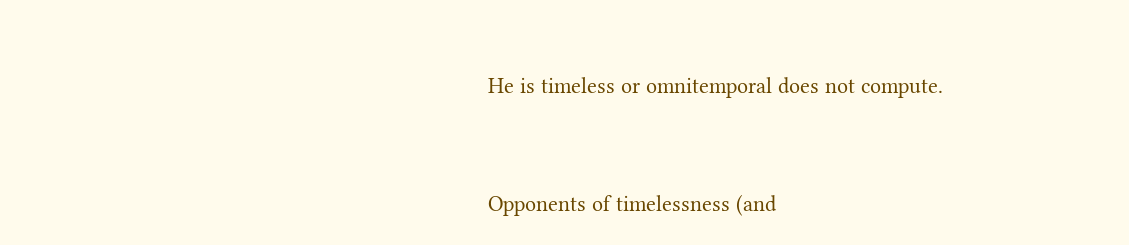He is timeless or omnitemporal does not compute.


Opponents of timelessness (and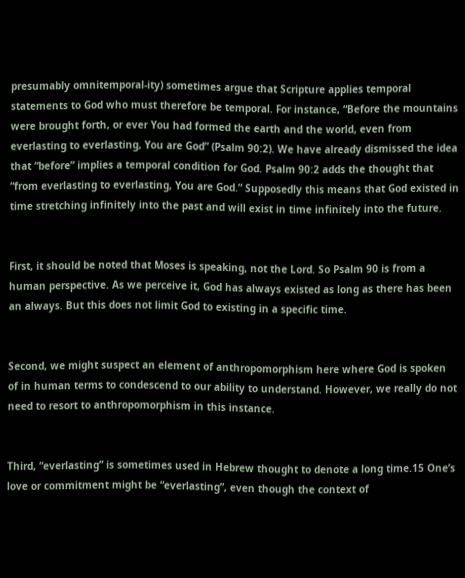presumably omnitemporal-ity) sometimes argue that Scripture applies temporal statements to God who must therefore be temporal. For instance, “Before the mountains were brought forth, or ever You had formed the earth and the world, even from everlasting to everlasting, You are God” (Psalm 90:2). We have already dismissed the idea that “before” implies a temporal condition for God. Psalm 90:2 adds the thought that “from everlasting to everlasting, You are God.” Supposedly this means that God existed in time stretching infinitely into the past and will exist in time infinitely into the future.


First, it should be noted that Moses is speaking, not the Lord. So Psalm 90 is from a human perspective. As we perceive it, God has always existed as long as there has been an always. But this does not limit God to existing in a specific time.


Second, we might suspect an element of anthropomorphism here where God is spoken of in human terms to condescend to our ability to understand. However, we really do not need to resort to anthropomorphism in this instance.


Third, “everlasting” is sometimes used in Hebrew thought to denote a long time.15 One’s love or commitment might be “everlasting”, even though the context of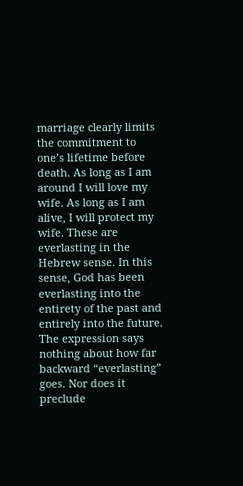marriage clearly limits the commitment to one’s lifetime before death. As long as I am around I will love my wife. As long as I am alive, I will protect my wife. These are everlasting in the Hebrew sense. In this sense, God has been everlasting into the entirety of the past and entirely into the future. The expression says nothing about how far backward “everlasting” goes. Nor does it preclude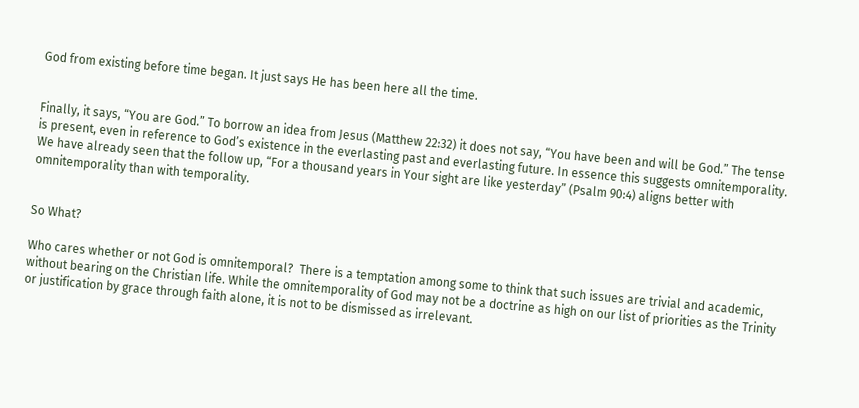God from existing before time began. It just says He has been here all the time.


Finally, it says, “You are God.” To borrow an idea from Jesus (Matthew 22:32) it does not say, “You have been and will be God.” The tense is present, even in reference to God’s existence in the everlasting past and everlasting future. In essence this suggests omnitemporality. We have already seen that the follow up, “For a thousand years in Your sight are like yesterday” (Psalm 90:4) aligns better with omnitemporality than with temporality.


So What?

Who cares whether or not God is omnitemporal?  There is a temptation among some to think that such issues are trivial and academic, without bearing on the Christian life. While the omnitemporality of God may not be a doctrine as high on our list of priorities as the Trinity or justification by grace through faith alone, it is not to be dismissed as irrelevant.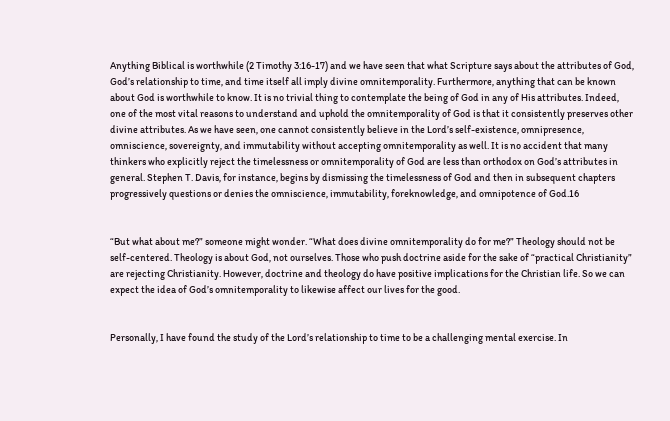Anything Biblical is worthwhile (2 Timothy 3:16-17) and we have seen that what Scripture says about the attributes of God, God’s relationship to time, and time itself all imply divine omnitemporality. Furthermore, anything that can be known about God is worthwhile to know. It is no trivial thing to contemplate the being of God in any of His attributes. Indeed, one of the most vital reasons to understand and uphold the omnitemporality of God is that it consistently preserves other divine attributes. As we have seen, one cannot consistently believe in the Lord’s self-existence, omnipresence, omniscience, sovereignty, and immutability without accepting omnitemporality as well. It is no accident that many thinkers who explicitly reject the timelessness or omnitemporality of God are less than orthodox on God’s attributes in general. Stephen T. Davis, for instance, begins by dismissing the timelessness of God and then in subsequent chapters progressively questions or denies the omniscience, immutability, foreknowledge, and omnipotence of God.16


“But what about me?” someone might wonder. “What does divine omnitemporality do for me?” Theology should not be self-centered. Theology is about God, not ourselves. Those who push doctrine aside for the sake of “practical Christianity” are rejecting Christianity. However, doctrine and theology do have positive implications for the Christian life. So we can expect the idea of God’s omnitemporality to likewise affect our lives for the good.


Personally, I have found the study of the Lord’s relationship to time to be a challenging mental exercise. In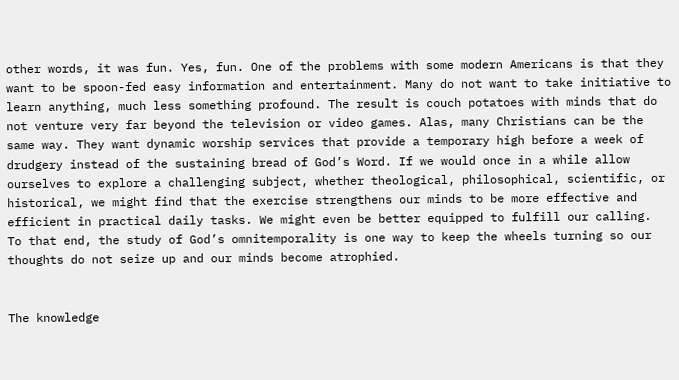other words, it was fun. Yes, fun. One of the problems with some modern Americans is that they want to be spoon-fed easy information and entertainment. Many do not want to take initiative to learn anything, much less something profound. The result is couch potatoes with minds that do not venture very far beyond the television or video games. Alas, many Christians can be the same way. They want dynamic worship services that provide a temporary high before a week of drudgery instead of the sustaining bread of God’s Word. If we would once in a while allow ourselves to explore a challenging subject, whether theological, philosophical, scientific, or historical, we might find that the exercise strengthens our minds to be more effective and efficient in practical daily tasks. We might even be better equipped to fulfill our calling.  To that end, the study of God’s omnitemporality is one way to keep the wheels turning so our thoughts do not seize up and our minds become atrophied.


The knowledge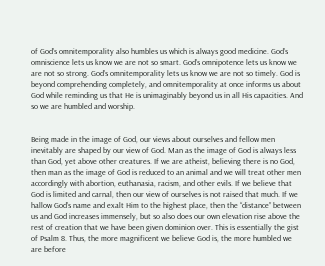of God’s omnitemporality also humbles us which is always good medicine. God’s omniscience lets us know we are not so smart. God’s omnipotence lets us know we are not so strong. God’s omnitemporality lets us know we are not so timely. God is beyond comprehending completely, and omnitemporality at once informs us about God while reminding us that He is unimaginably beyond us in all His capacities. And so we are humbled and worship.


Being made in the image of God, our views about ourselves and fellow men inevitably are shaped by our view of God. Man as the image of God is always less than God, yet above other creatures. If we are atheist, believing there is no God, then man as the image of God is reduced to an animal and we will treat other men accordingly with abortion, euthanasia, racism, and other evils. If we believe that God is limited and carnal, then our view of ourselves is not raised that much. If we hallow God’s name and exalt Him to the highest place, then the “distance” between us and God increases immensely, but so also does our own elevation rise above the rest of creation that we have been given dominion over. This is essentially the gist of Psalm 8. Thus, the more magnificent we believe God is, the more humbled we are before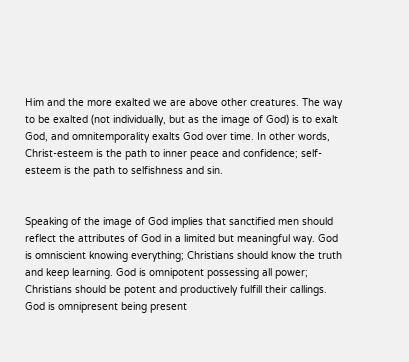Him and the more exalted we are above other creatures. The way to be exalted (not individually, but as the image of God) is to exalt God, and omnitemporality exalts God over time. In other words, Christ-esteem is the path to inner peace and confidence; self-esteem is the path to selfishness and sin.


Speaking of the image of God implies that sanctified men should reflect the attributes of God in a limited but meaningful way. God is omniscient knowing everything; Christians should know the truth and keep learning. God is omnipotent possessing all power; Christians should be potent and productively fulfill their callings. God is omnipresent being present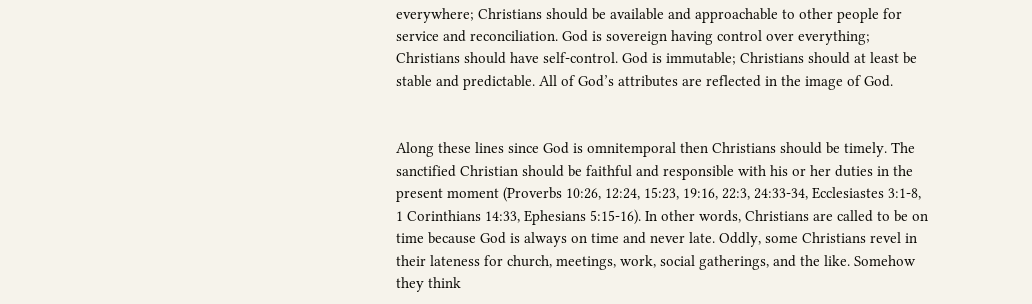everywhere; Christians should be available and approachable to other people for service and reconciliation. God is sovereign having control over everything; Christians should have self-control. God is immutable; Christians should at least be stable and predictable. All of God’s attributes are reflected in the image of God.


Along these lines since God is omnitemporal then Christians should be timely. The sanctified Christian should be faithful and responsible with his or her duties in the present moment (Proverbs 10:26, 12:24, 15:23, 19:16, 22:3, 24:33-34, Ecclesiastes 3:1-8, 1 Corinthians 14:33, Ephesians 5:15-16). In other words, Christians are called to be on time because God is always on time and never late. Oddly, some Christians revel in their lateness for church, meetings, work, social gatherings, and the like. Somehow they think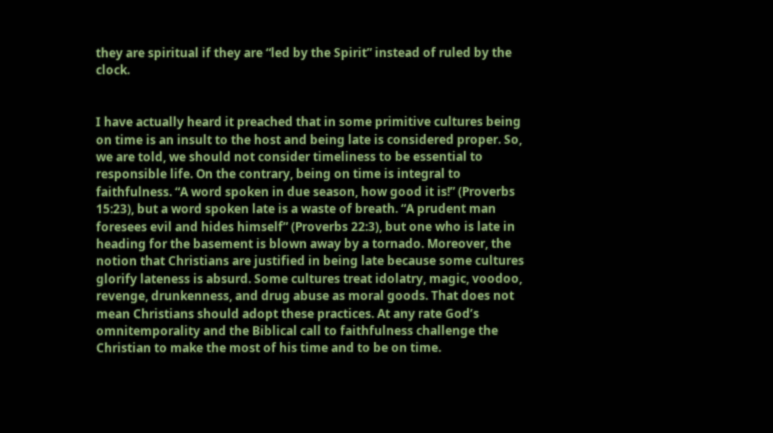they are spiritual if they are “led by the Spirit” instead of ruled by the clock.


I have actually heard it preached that in some primitive cultures being on time is an insult to the host and being late is considered proper. So, we are told, we should not consider timeliness to be essential to responsible life. On the contrary, being on time is integral to faithfulness. “A word spoken in due season, how good it is!” (Proverbs 15:23), but a word spoken late is a waste of breath. “A prudent man foresees evil and hides himself” (Proverbs 22:3), but one who is late in heading for the basement is blown away by a tornado. Moreover, the notion that Christians are justified in being late because some cultures glorify lateness is absurd. Some cultures treat idolatry, magic, voodoo, revenge, drunkenness, and drug abuse as moral goods. That does not mean Christians should adopt these practices. At any rate God’s omnitemporality and the Biblical call to faithfulness challenge the Christian to make the most of his time and to be on time.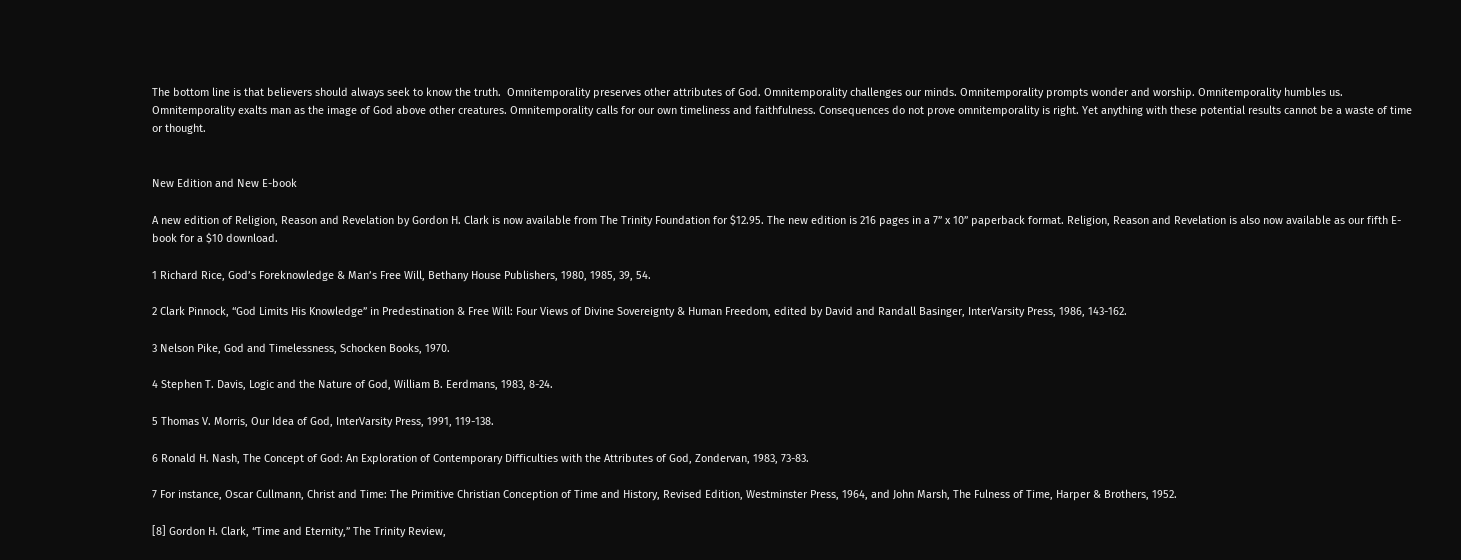The bottom line is that believers should always seek to know the truth.  Omnitemporality preserves other attributes of God. Omnitemporality challenges our minds. Omnitemporality prompts wonder and worship. Omnitemporality humbles us. Omnitemporality exalts man as the image of God above other creatures. Omnitemporality calls for our own timeliness and faithfulness. Consequences do not prove omnitemporality is right. Yet anything with these potential results cannot be a waste of time or thought.


New Edition and New E-book

A new edition of Religion, Reason and Revelation by Gordon H. Clark is now available from The Trinity Foundation for $12.95. The new edition is 216 pages in a 7” x 10” paperback format. Religion, Reason and Revelation is also now available as our fifth E-book for a $10 download.

1 Richard Rice, God’s Foreknowledge & Man’s Free Will, Bethany House Publishers, 1980, 1985, 39, 54.

2 Clark Pinnock, “God Limits His Knowledge” in Predestination & Free Will: Four Views of Divine Sovereignty & Human Freedom, edited by David and Randall Basinger, InterVarsity Press, 1986, 143-162.

3 Nelson Pike, God and Timelessness, Schocken Books, 1970.

4 Stephen T. Davis, Logic and the Nature of God, William B. Eerdmans, 1983, 8-24.

5 Thomas V. Morris, Our Idea of God, InterVarsity Press, 1991, 119-138.

6 Ronald H. Nash, The Concept of God: An Exploration of Contemporary Difficulties with the Attributes of God, Zondervan, 1983, 73-83.

7 For instance, Oscar Cullmann, Christ and Time: The Primitive Christian Conception of Time and History, Revised Edition, Westminster Press, 1964, and John Marsh, The Fulness of Time, Harper & Brothers, 1952.

[8] Gordon H. Clark, “Time and Eternity,” The Trinity Review,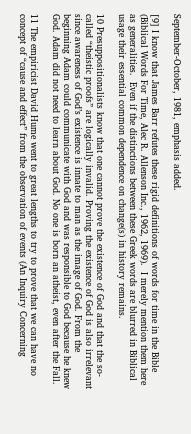September-October, 1981, emphasis added.

[9] I know that James Barr refutes these rigid definitions of words for time in the Bible (Biblical Words For Time, Alec R. Allenson Inc., 1962, 1969).  I merely mention them here as generalities.  Even if the distinctions between these Greek words are blurred in Biblical usage their essential common dependence on change(s) in history remains.

10 Presuppositionalists know that one cannot prove the existence of God and that the so-called “theistic proofs” are logically invalid. Proving the existence of God is also irrelevant since awareness of God’s existence is innate to man as the image of God. From the beginning Adam could communicate with God and was responsible to God because he knew God. Adam did not need to learn about God. No one is born an atheist, even after the Fall.

11 The empiricist David Hume went to great lengths to try to prove that we can have no concept of “cause and effect” from the observation of events (An Inquiry Concerning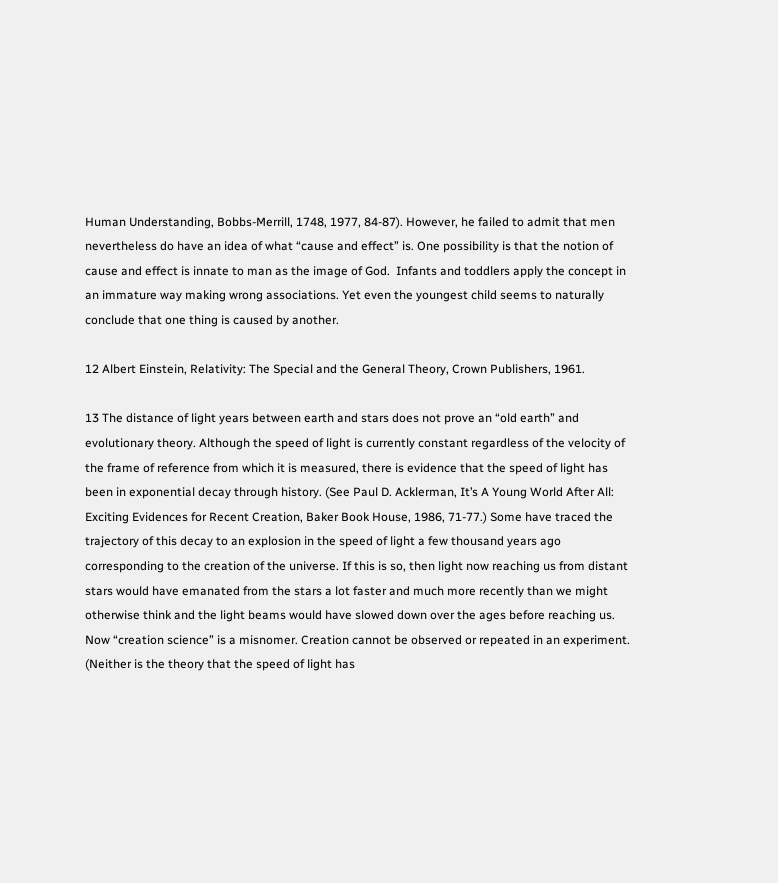Human Understanding, Bobbs-Merrill, 1748, 1977, 84-87). However, he failed to admit that men nevertheless do have an idea of what “cause and effect” is. One possibility is that the notion of cause and effect is innate to man as the image of God.  Infants and toddlers apply the concept in an immature way making wrong associations. Yet even the youngest child seems to naturally conclude that one thing is caused by another.

12 Albert Einstein, Relativity: The Special and the General Theory, Crown Publishers, 1961.

13 The distance of light years between earth and stars does not prove an “old earth” and evolutionary theory. Although the speed of light is currently constant regardless of the velocity of the frame of reference from which it is measured, there is evidence that the speed of light has been in exponential decay through history. (See Paul D. Acklerman, It’s A Young World After All: Exciting Evidences for Recent Creation, Baker Book House, 1986, 71-77.) Some have traced the trajectory of this decay to an explosion in the speed of light a few thousand years ago corresponding to the creation of the universe. If this is so, then light now reaching us from distant stars would have emanated from the stars a lot faster and much more recently than we might otherwise think and the light beams would have slowed down over the ages before reaching us. Now “creation science” is a misnomer. Creation cannot be observed or repeated in an experiment. (Neither is the theory that the speed of light has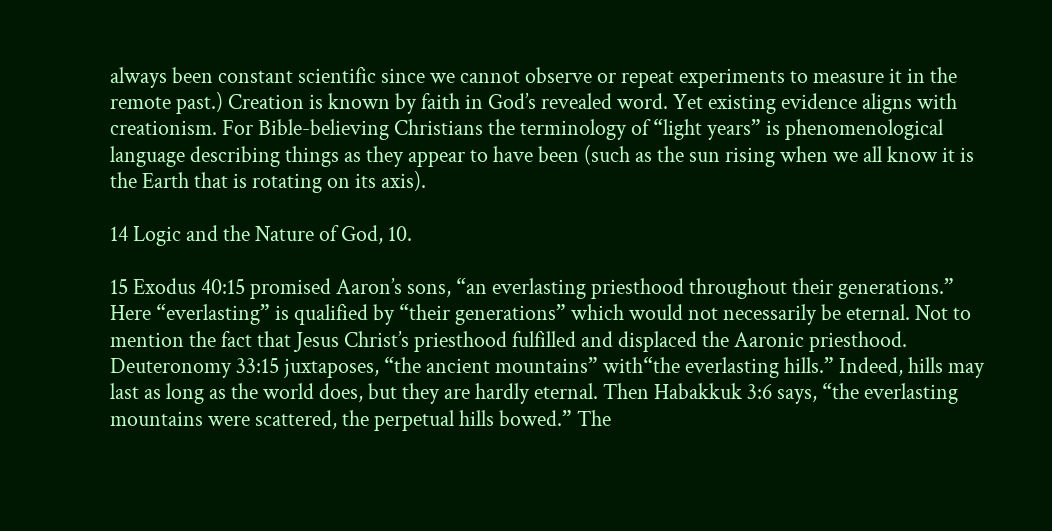always been constant scientific since we cannot observe or repeat experiments to measure it in the remote past.) Creation is known by faith in God’s revealed word. Yet existing evidence aligns with creationism. For Bible-believing Christians the terminology of “light years” is phenomenological language describing things as they appear to have been (such as the sun rising when we all know it is the Earth that is rotating on its axis).

14 Logic and the Nature of God, 10.

15 Exodus 40:15 promised Aaron’s sons, “an everlasting priesthood throughout their generations.” Here “everlasting” is qualified by “their generations” which would not necessarily be eternal. Not to mention the fact that Jesus Christ’s priesthood fulfilled and displaced the Aaronic priesthood. Deuteronomy 33:15 juxtaposes, “the ancient mountains” with“the everlasting hills.” Indeed, hills may last as long as the world does, but they are hardly eternal. Then Habakkuk 3:6 says, “the everlasting mountains were scattered, the perpetual hills bowed.” The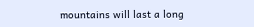mountains will last a long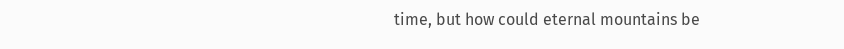time, but how could eternal mountains be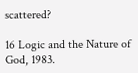scattered?

16 Logic and the Nature of God, 1983.